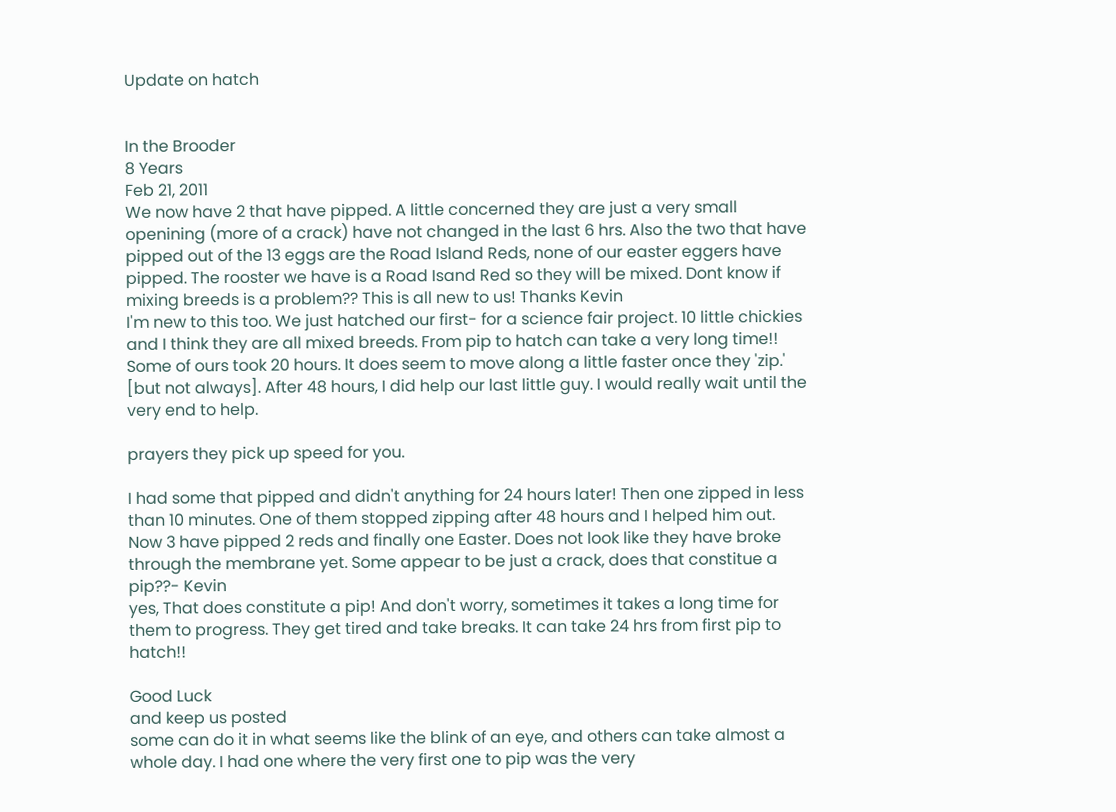Update on hatch


In the Brooder
8 Years
Feb 21, 2011
We now have 2 that have pipped. A little concerned they are just a very small openining (more of a crack) have not changed in the last 6 hrs. Also the two that have pipped out of the 13 eggs are the Road Island Reds, none of our easter eggers have pipped. The rooster we have is a Road Isand Red so they will be mixed. Dont know if mixing breeds is a problem?? This is all new to us! Thanks Kevin
I'm new to this too. We just hatched our first- for a science fair project. 10 little chickies and I think they are all mixed breeds. From pip to hatch can take a very long time!! Some of ours took 20 hours. It does seem to move along a little faster once they 'zip.' [but not always]. After 48 hours, I did help our last little guy. I would really wait until the very end to help.

prayers they pick up speed for you.

I had some that pipped and didn't anything for 24 hours later! Then one zipped in less than 10 minutes. One of them stopped zipping after 48 hours and I helped him out.
Now 3 have pipped 2 reds and finally one Easter. Does not look like they have broke through the membrane yet. Some appear to be just a crack, does that constitue a pip??- Kevin
yes, That does constitute a pip! And don't worry, sometimes it takes a long time for them to progress. They get tired and take breaks. It can take 24 hrs from first pip to hatch!!

Good Luck
and keep us posted
some can do it in what seems like the blink of an eye, and others can take almost a whole day. I had one where the very first one to pip was the very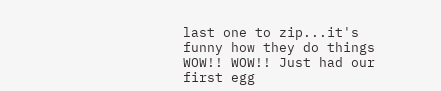last one to zip...it's funny how they do things
WOW!! WOW!! Just had our first egg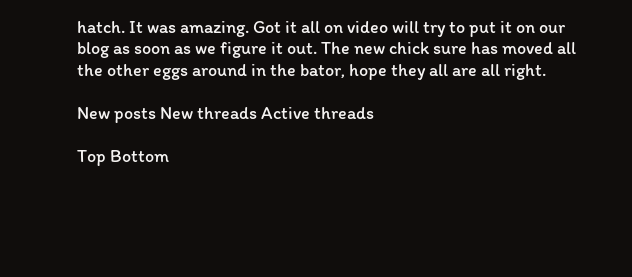hatch. It was amazing. Got it all on video will try to put it on our blog as soon as we figure it out. The new chick sure has moved all the other eggs around in the bator, hope they all are all right.

New posts New threads Active threads

Top Bottom